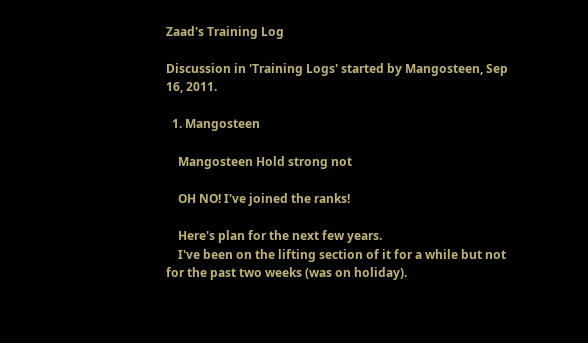Zaad's Training Log

Discussion in 'Training Logs' started by Mangosteen, Sep 16, 2011.

  1. Mangosteen

    Mangosteen Hold strong not

    OH NO! I've joined the ranks!

    Here's plan for the next few years.
    I've been on the lifting section of it for a while but not for the past two weeks (was on holiday).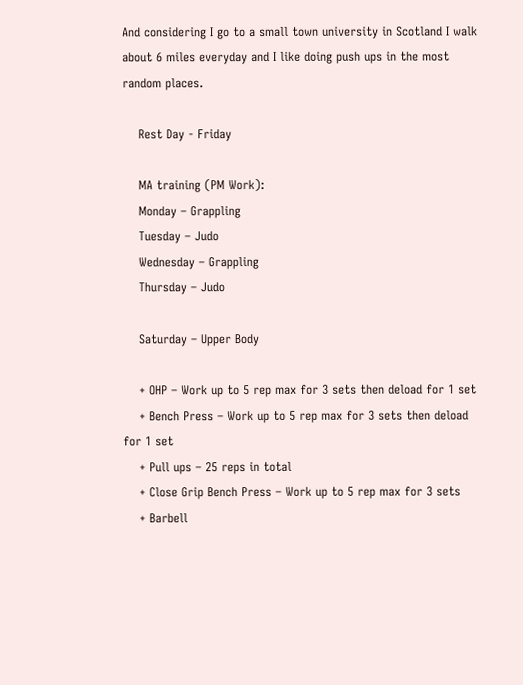And considering I go to a small town university in Scotland I walk about 6 miles everyday and I like doing push ups in the most random places.

    Rest Day - Friday

    MA training (PM Work):
    Monday – Grappling
    Tuesday – Judo
    Wednesday – Grappling
    Thursday – Judo

    Saturday – Upper Body

    + OHP – Work up to 5 rep max for 3 sets then deload for 1 set
    + Bench Press – Work up to 5 rep max for 3 sets then deload for 1 set
    + Pull ups – 25 reps in total
    + Close Grip Bench Press – Work up to 5 rep max for 3 sets
    + Barbell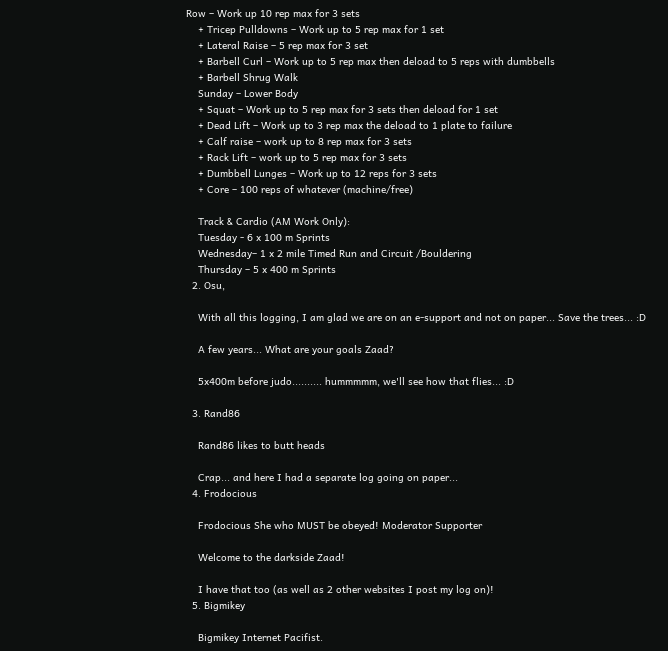Row – Work up 10 rep max for 3 sets
    + Tricep Pulldowns – Work up to 5 rep max for 1 set
    + Lateral Raise – 5 rep max for 3 set
    + Barbell Curl – Work up to 5 rep max then deload to 5 reps with dumbbells
    + Barbell Shrug Walk
    Sunday – Lower Body
    + Squat – Work up to 5 rep max for 3 sets then deload for 1 set
    + Dead Lift – Work up to 3 rep max the deload to 1 plate to failure
    + Calf raise – work up to 8 rep max for 3 sets
    + Rack Lift – work up to 5 rep max for 3 sets
    + Dumbbell Lunges – Work up to 12 reps for 3 sets
    + Core – 100 reps of whatever (machine/free)

    Track & Cardio (AM Work Only):
    Tuesday - 6 x 100 m Sprints
    Wednesday– 1 x 2 mile Timed Run and Circuit /Bouldering
    Thursday – 5 x 400 m Sprints
  2. Osu,

    With all this logging, I am glad we are on an e-support and not on paper... Save the trees... :D

    A few years... What are your goals Zaad?

    5x400m before judo.......... hummmmm, we'll see how that flies... :D

  3. Rand86

    Rand86 likes to butt heads

    Crap... and here I had a separate log going on paper...
  4. Frodocious

    Frodocious She who MUST be obeyed! Moderator Supporter

    Welcome to the darkside Zaad!

    I have that too (as well as 2 other websites I post my log on)!
  5. Bigmikey

    Bigmikey Internet Pacifist.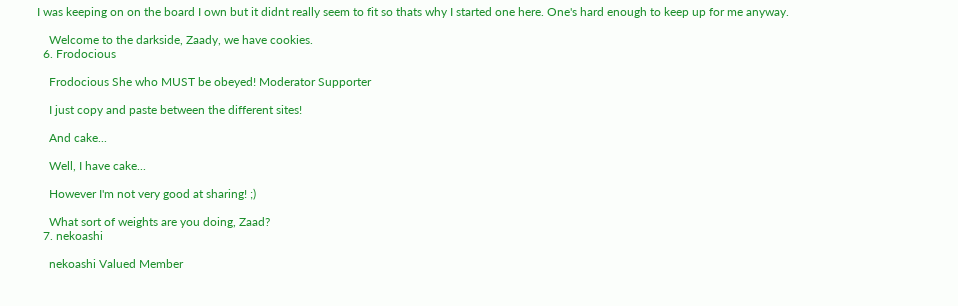I was keeping on on the board I own but it didnt really seem to fit so thats why I started one here. One's hard enough to keep up for me anyway.

    Welcome to the darkside, Zaady, we have cookies.
  6. Frodocious

    Frodocious She who MUST be obeyed! Moderator Supporter

    I just copy and paste between the different sites!

    And cake...

    Well, I have cake...

    However I'm not very good at sharing! ;)

    What sort of weights are you doing, Zaad?
  7. nekoashi

    nekoashi Valued Member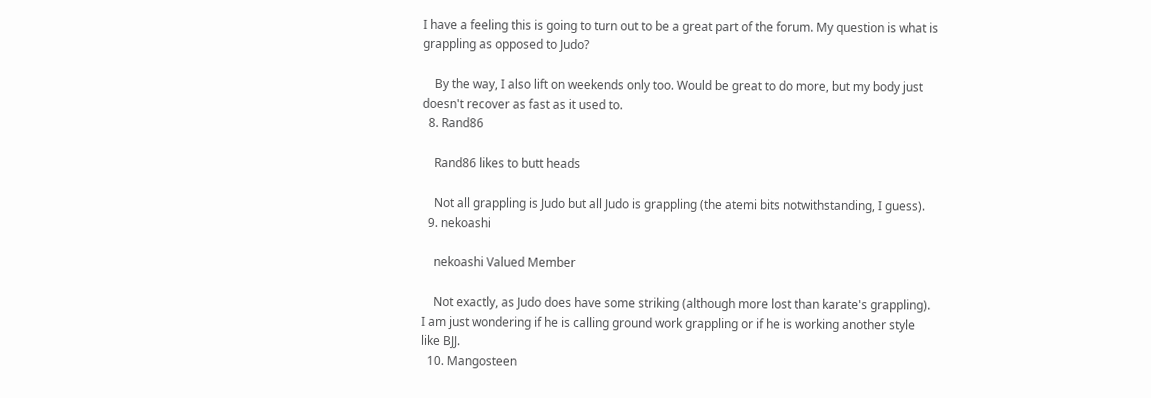I have a feeling this is going to turn out to be a great part of the forum. My question is what is grappling as opposed to Judo?

    By the way, I also lift on weekends only too. Would be great to do more, but my body just doesn't recover as fast as it used to.
  8. Rand86

    Rand86 likes to butt heads

    Not all grappling is Judo but all Judo is grappling (the atemi bits notwithstanding, I guess).
  9. nekoashi

    nekoashi Valued Member

    Not exactly, as Judo does have some striking (although more lost than karate's grappling). I am just wondering if he is calling ground work grappling or if he is working another style like BJJ.
  10. Mangosteen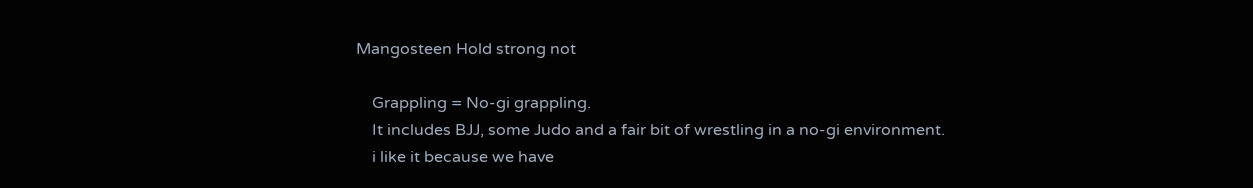Mangosteen Hold strong not

    Grappling = No-gi grappling.
    It includes BJJ, some Judo and a fair bit of wrestling in a no-gi environment.
    i like it because we have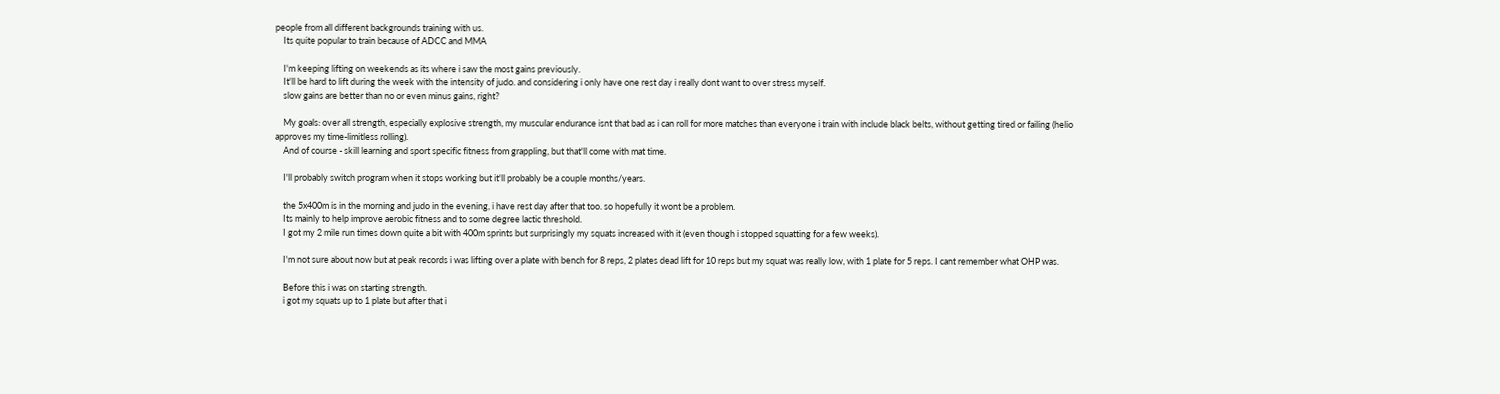people from all different backgrounds training with us.
    Its quite popular to train because of ADCC and MMA

    I'm keeping lifting on weekends as its where i saw the most gains previously.
    It'll be hard to lift during the week with the intensity of judo. and considering i only have one rest day i really dont want to over stress myself.
    slow gains are better than no or even minus gains, right?

    My goals: over all strength, especially explosive strength, my muscular endurance isnt that bad as i can roll for more matches than everyone i train with include black belts, without getting tired or failing (helio approves my time-limitless rolling).
    And of course - skill learning and sport specific fitness from grappling, but that'll come with mat time.

    I'll probably switch program when it stops working but it'll probably be a couple months/years.

    the 5x400m is in the morning and judo in the evening, i have rest day after that too. so hopefully it wont be a problem.
    Its mainly to help improve aerobic fitness and to some degree lactic threshold.
    I got my 2 mile run times down quite a bit with 400m sprints but surprisingly my squats increased with it (even though i stopped squatting for a few weeks).

    I'm not sure about now but at peak records i was lifting over a plate with bench for 8 reps, 2 plates dead lift for 10 reps but my squat was really low, with 1 plate for 5 reps. I cant remember what OHP was.

    Before this i was on starting strength.
    i got my squats up to 1 plate but after that i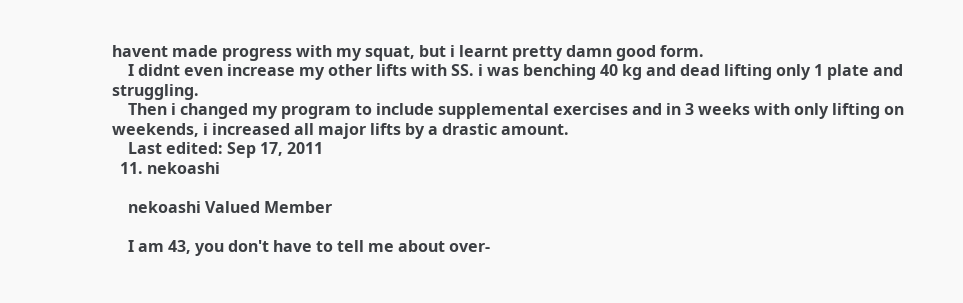havent made progress with my squat, but i learnt pretty damn good form.
    I didnt even increase my other lifts with SS. i was benching 40 kg and dead lifting only 1 plate and struggling.
    Then i changed my program to include supplemental exercises and in 3 weeks with only lifting on weekends, i increased all major lifts by a drastic amount.
    Last edited: Sep 17, 2011
  11. nekoashi

    nekoashi Valued Member

    I am 43, you don't have to tell me about over-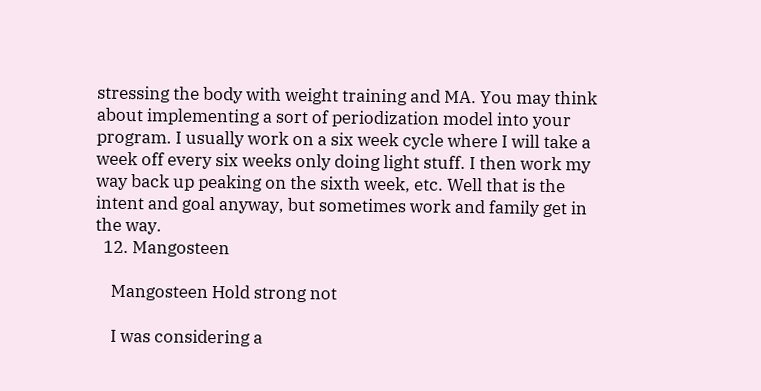stressing the body with weight training and MA. You may think about implementing a sort of periodization model into your program. I usually work on a six week cycle where I will take a week off every six weeks only doing light stuff. I then work my way back up peaking on the sixth week, etc. Well that is the intent and goal anyway, but sometimes work and family get in the way.
  12. Mangosteen

    Mangosteen Hold strong not

    I was considering a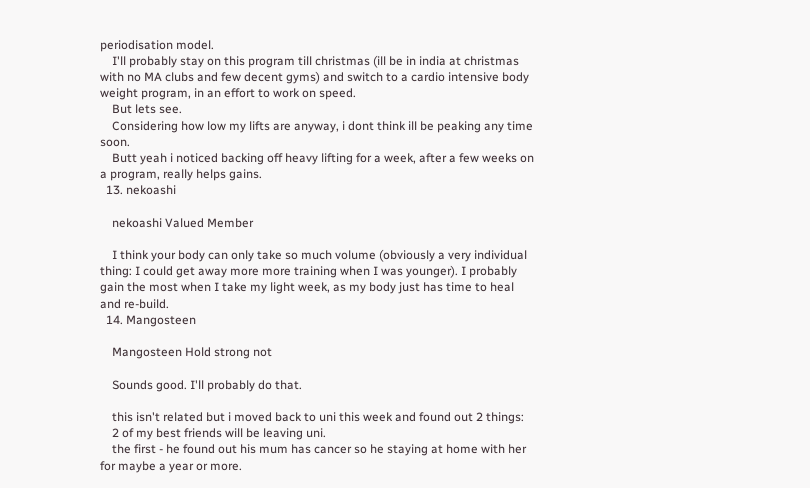periodisation model.
    I'll probably stay on this program till christmas (ill be in india at christmas with no MA clubs and few decent gyms) and switch to a cardio intensive body weight program, in an effort to work on speed.
    But lets see.
    Considering how low my lifts are anyway, i dont think ill be peaking any time soon.
    Butt yeah i noticed backing off heavy lifting for a week, after a few weeks on a program, really helps gains.
  13. nekoashi

    nekoashi Valued Member

    I think your body can only take so much volume (obviously a very individual thing: I could get away more more training when I was younger). I probably gain the most when I take my light week, as my body just has time to heal and re-build.
  14. Mangosteen

    Mangosteen Hold strong not

    Sounds good. I'll probably do that.

    this isn't related but i moved back to uni this week and found out 2 things:
    2 of my best friends will be leaving uni.
    the first - he found out his mum has cancer so he staying at home with her for maybe a year or more.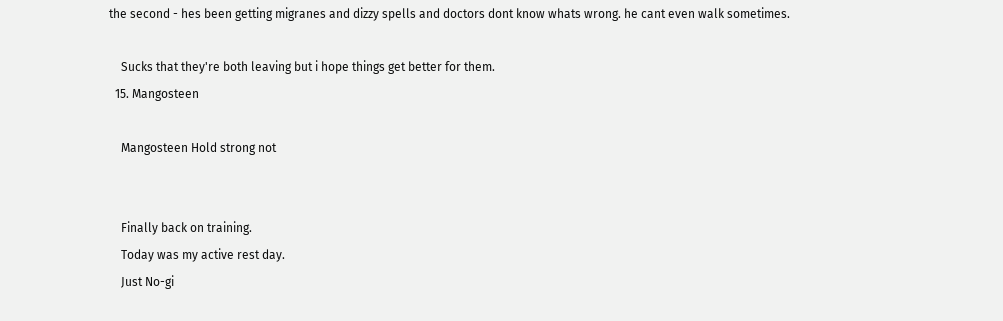the second - hes been getting migranes and dizzy spells and doctors dont know whats wrong. he cant even walk sometimes.

    Sucks that they're both leaving but i hope things get better for them.
  15. Mangosteen

    Mangosteen Hold strong not


    Finally back on training.
    Today was my active rest day.
    Just No-gi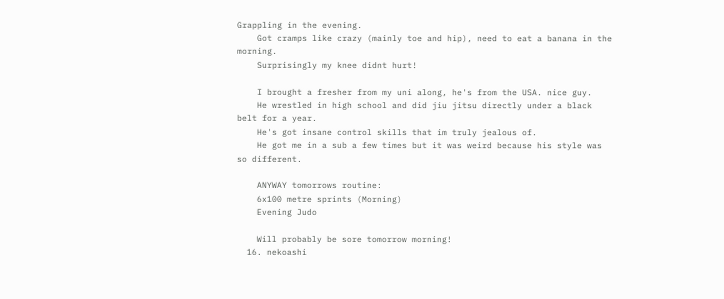Grappling in the evening.
    Got cramps like crazy (mainly toe and hip), need to eat a banana in the morning.
    Surprisingly my knee didnt hurt!

    I brought a fresher from my uni along, he's from the USA. nice guy.
    He wrestled in high school and did jiu jitsu directly under a black belt for a year.
    He's got insane control skills that im truly jealous of.
    He got me in a sub a few times but it was weird because his style was so different.

    ANYWAY tomorrows routine:
    6x100 metre sprints (Morning)
    Evening Judo

    Will probably be sore tomorrow morning!
  16. nekoashi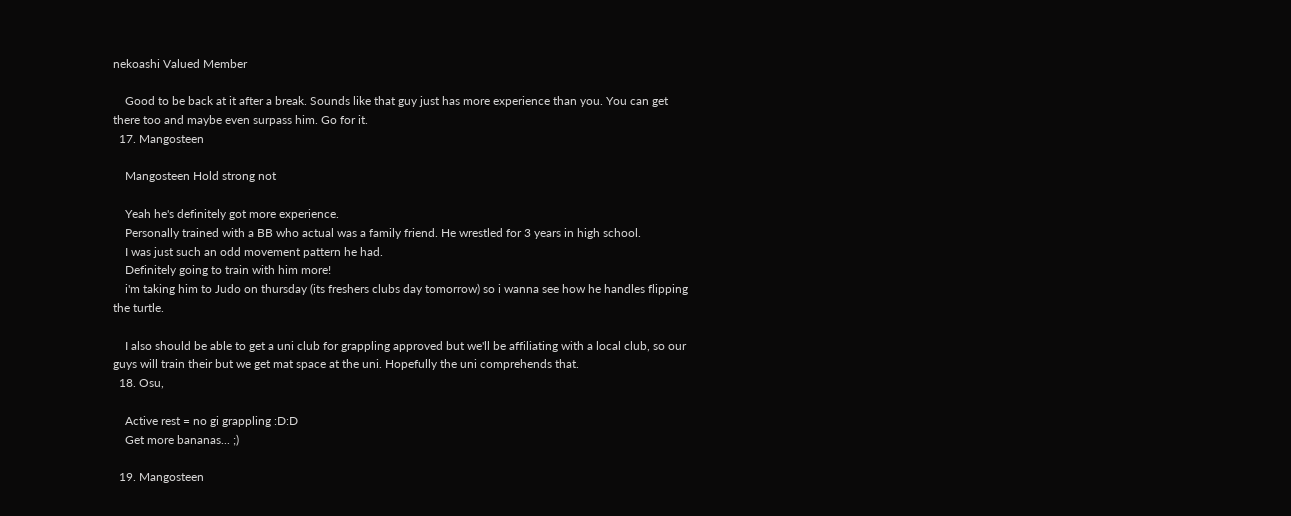nekoashi Valued Member

    Good to be back at it after a break. Sounds like that guy just has more experience than you. You can get there too and maybe even surpass him. Go for it.
  17. Mangosteen

    Mangosteen Hold strong not

    Yeah he's definitely got more experience.
    Personally trained with a BB who actual was a family friend. He wrestled for 3 years in high school.
    I was just such an odd movement pattern he had.
    Definitely going to train with him more!
    i'm taking him to Judo on thursday (its freshers clubs day tomorrow) so i wanna see how he handles flipping the turtle.

    I also should be able to get a uni club for grappling approved but we'll be affiliating with a local club, so our guys will train their but we get mat space at the uni. Hopefully the uni comprehends that.
  18. Osu,

    Active rest = no gi grappling :D:D
    Get more bananas... ;)

  19. Mangosteen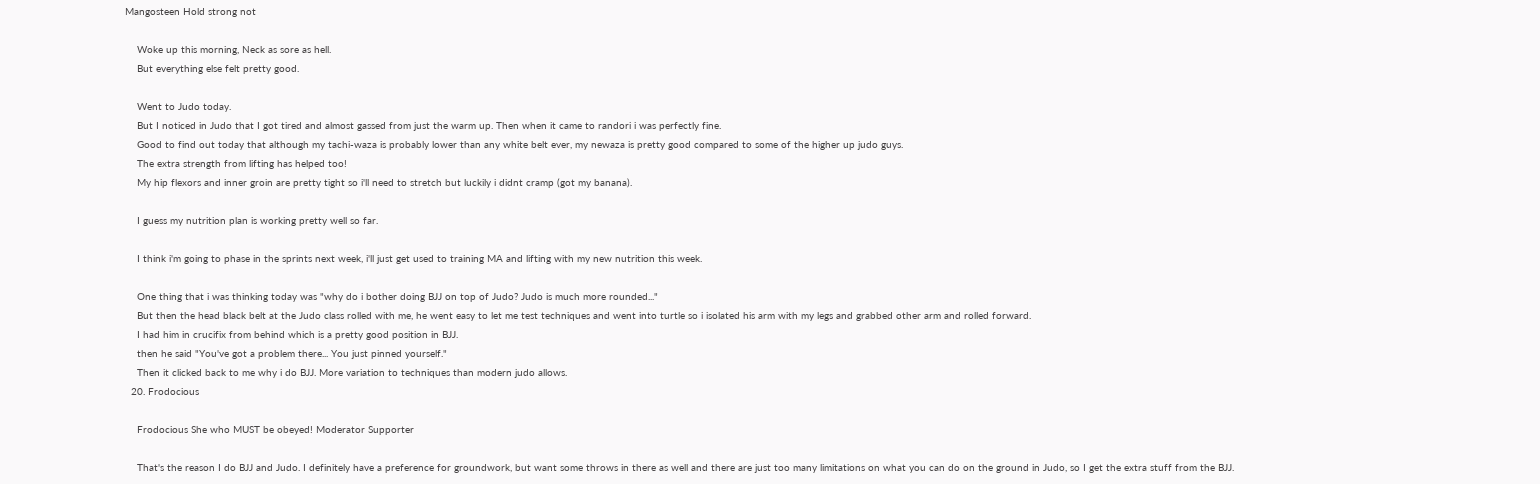Mangosteen Hold strong not

    Woke up this morning, Neck as sore as hell.
    But everything else felt pretty good.

    Went to Judo today.
    But I noticed in Judo that I got tired and almost gassed from just the warm up. Then when it came to randori i was perfectly fine.
    Good to find out today that although my tachi-waza is probably lower than any white belt ever, my newaza is pretty good compared to some of the higher up judo guys.
    The extra strength from lifting has helped too!
    My hip flexors and inner groin are pretty tight so i'll need to stretch but luckily i didnt cramp (got my banana).

    I guess my nutrition plan is working pretty well so far.

    I think i'm going to phase in the sprints next week, i'll just get used to training MA and lifting with my new nutrition this week.

    One thing that i was thinking today was "why do i bother doing BJJ on top of Judo? Judo is much more rounded..."
    But then the head black belt at the Judo class rolled with me, he went easy to let me test techniques and went into turtle so i isolated his arm with my legs and grabbed other arm and rolled forward.
    I had him in crucifix from behind which is a pretty good position in BJJ.
    then he said "You've got a problem there... You just pinned yourself."
    Then it clicked back to me why i do BJJ. More variation to techniques than modern judo allows.
  20. Frodocious

    Frodocious She who MUST be obeyed! Moderator Supporter

    That's the reason I do BJJ and Judo. I definitely have a preference for groundwork, but want some throws in there as well and there are just too many limitations on what you can do on the ground in Judo, so I get the extra stuff from the BJJ.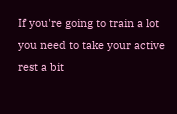If you're going to train a lot you need to take your active rest a bit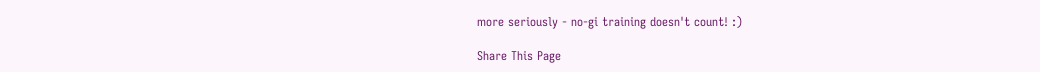more seriously - no-gi training doesn't count! :)

Share This Page